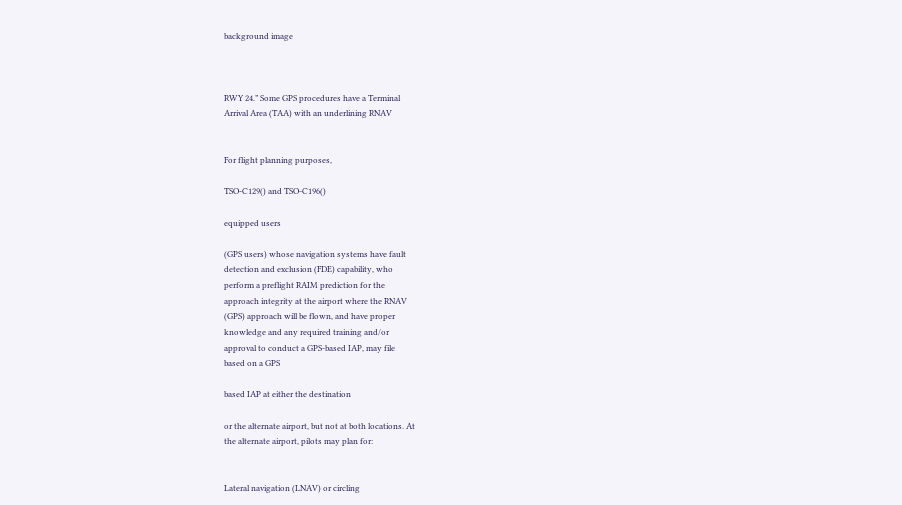background image



RWY 24.” Some GPS procedures have a Terminal
Arrival Area (TAA) with an underlining RNAV


For flight planning purposes,

TSO-C129() and TSO-C196()

equipped users

(GPS users) whose navigation systems have fault
detection and exclusion (FDE) capability, who
perform a preflight RAIM prediction for the
approach integrity at the airport where the RNAV
(GPS) approach will be flown, and have proper
knowledge and any required training and/or
approval to conduct a GPS-based IAP, may file
based on a GPS

based IAP at either the destination

or the alternate airport, but not at both locations. At
the alternate airport, pilots may plan for:


Lateral navigation (LNAV) or circling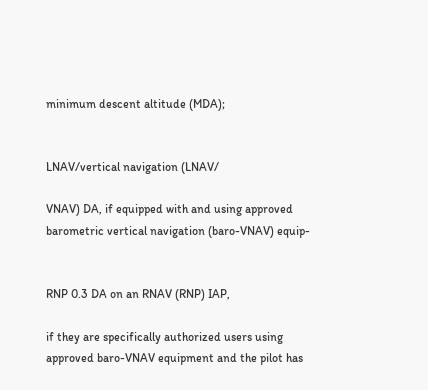minimum descent altitude (MDA);


LNAV/vertical navigation (LNAV/

VNAV) DA, if equipped with and using approved
barometric vertical navigation (baro-VNAV) equip-


RNP 0.3 DA on an RNAV (RNP) IAP,

if they are specifically authorized users using
approved baro-VNAV equipment and the pilot has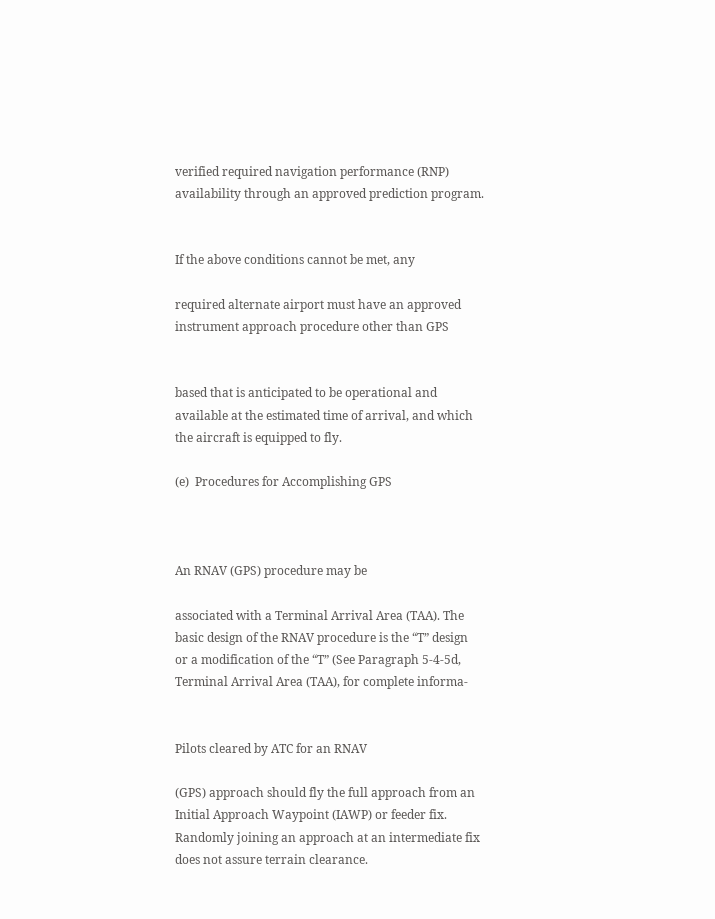verified required navigation performance (RNP)
availability through an approved prediction program.


If the above conditions cannot be met, any

required alternate airport must have an approved
instrument approach procedure other than GPS


based that is anticipated to be operational and
available at the estimated time of arrival, and which
the aircraft is equipped to fly.

(e)  Procedures for Accomplishing GPS



An RNAV (GPS) procedure may be

associated with a Terminal Arrival Area (TAA). The
basic design of the RNAV procedure is the “T” design
or a modification of the “T” (See Paragraph 5-4-5d,
Terminal Arrival Area (TAA), for complete informa-


Pilots cleared by ATC for an RNAV

(GPS) approach should fly the full approach from an
Initial Approach Waypoint (IAWP) or feeder fix.
Randomly joining an approach at an intermediate fix
does not assure terrain clearance.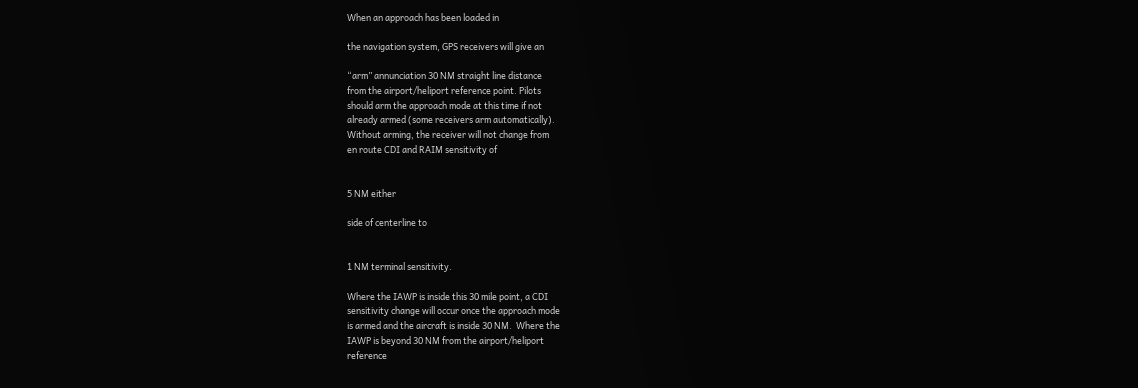When an approach has been loaded in

the navigation system, GPS receivers will give an

“arm” annunciation 30 NM straight line distance
from the airport/heliport reference point. Pilots
should arm the approach mode at this time if not
already armed (some receivers arm automatically).
Without arming, the receiver will not change from
en route CDI and RAIM sensitivity of


5 NM either

side of centerline to


1 NM terminal sensitivity.

Where the IAWP is inside this 30 mile point, a CDI
sensitivity change will occur once the approach mode
is armed and the aircraft is inside 30 NM.  Where the
IAWP is beyond 30 NM from the airport/heliport
reference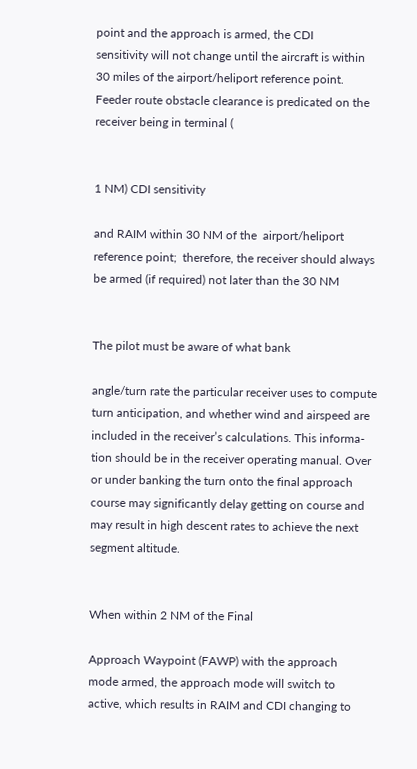point and the approach is armed, the CDI
sensitivity will not change until the aircraft is within
30 miles of the airport/heliport reference point.
Feeder route obstacle clearance is predicated on the
receiver being in terminal (


1 NM) CDI sensitivity

and RAIM within 30 NM of the  airport/heliport
reference point;  therefore, the receiver should always
be armed (if required) not later than the 30 NM


The pilot must be aware of what bank

angle/turn rate the particular receiver uses to compute
turn anticipation, and whether wind and airspeed are
included in the receiver’s calculations. This informa-
tion should be in the receiver operating manual. Over
or under banking the turn onto the final approach
course may significantly delay getting on course and
may result in high descent rates to achieve the next
segment altitude.


When within 2 NM of the Final

Approach Waypoint (FAWP) with the approach
mode armed, the approach mode will switch to
active, which results in RAIM and CDI changing to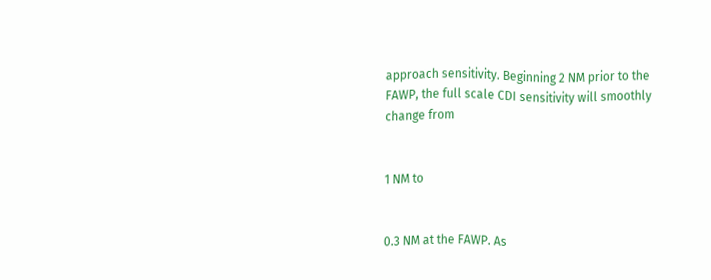approach sensitivity. Beginning 2 NM prior to the
FAWP, the full scale CDI sensitivity will smoothly
change from


1 NM to


0.3 NM at the FAWP. As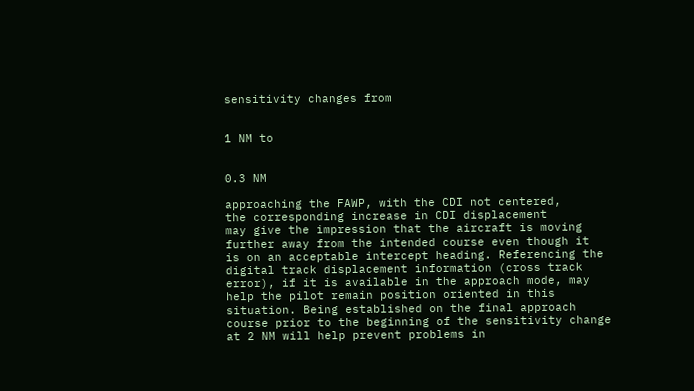sensitivity changes from


1 NM to


0.3 NM

approaching the FAWP, with the CDI not centered,
the corresponding increase in CDI displacement
may give the impression that the aircraft is moving
further away from the intended course even though it
is on an acceptable intercept heading. Referencing the
digital track displacement information (cross track
error), if it is available in the approach mode, may
help the pilot remain position oriented in this
situation. Being established on the final approach
course prior to the beginning of the sensitivity change
at 2 NM will help prevent problems in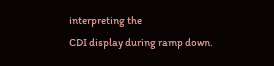interpreting the
CDI display during ramp down.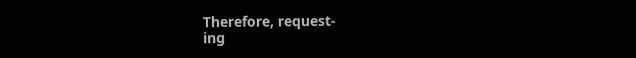Therefore, request-
ing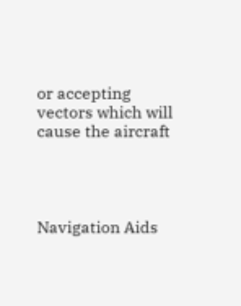or accepting vectors which will cause the aircraft




Navigation Aids